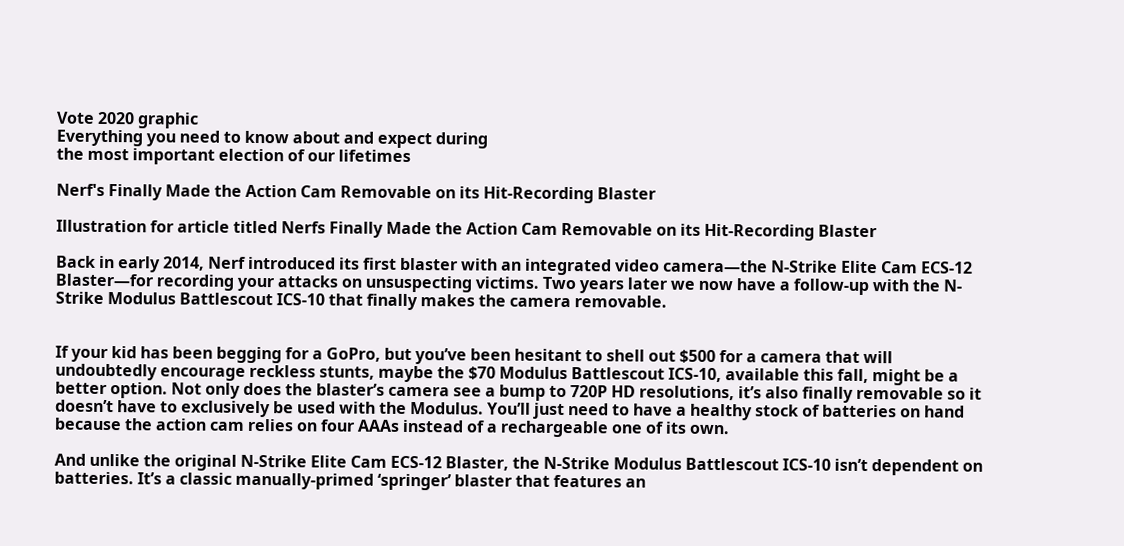Vote 2020 graphic
Everything you need to know about and expect during
the most important election of our lifetimes

Nerf's Finally Made the Action Cam Removable on its Hit-Recording Blaster

Illustration for article titled Nerfs Finally Made the Action Cam Removable on its Hit-Recording Blaster

Back in early 2014, Nerf introduced its first blaster with an integrated video camera—the N-Strike Elite Cam ECS-12 Blaster—for recording your attacks on unsuspecting victims. Two years later we now have a follow-up with the N-Strike Modulus Battlescout ICS-10 that finally makes the camera removable.


If your kid has been begging for a GoPro, but you’ve been hesitant to shell out $500 for a camera that will undoubtedly encourage reckless stunts, maybe the $70 Modulus Battlescout ICS-10, available this fall, might be a better option. Not only does the blaster’s camera see a bump to 720P HD resolutions, it’s also finally removable so it doesn’t have to exclusively be used with the Modulus. You’ll just need to have a healthy stock of batteries on hand because the action cam relies on four AAAs instead of a rechargeable one of its own.

And unlike the original N-Strike Elite Cam ECS-12 Blaster, the N-Strike Modulus Battlescout ICS-10 isn’t dependent on batteries. It’s a classic manually-primed ‘springer’ blaster that features an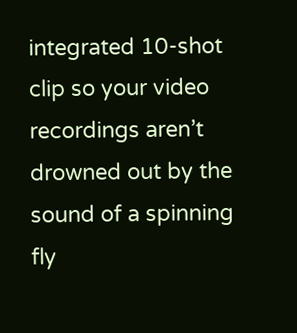integrated 10-shot clip so your video recordings aren’t drowned out by the sound of a spinning fly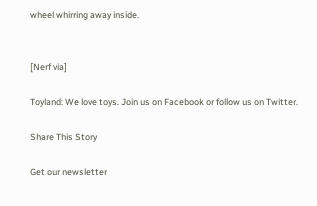wheel whirring away inside.


[Nerf via]

Toyland: We love toys. Join us on Facebook or follow us on Twitter.

Share This Story

Get our newsletter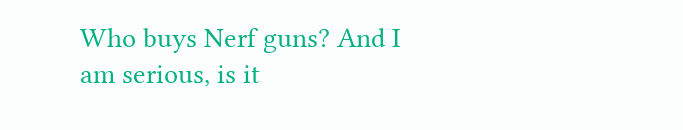Who buys Nerf guns? And I am serious, is it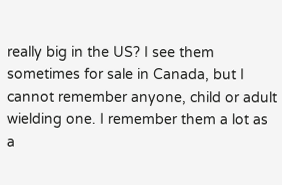really big in the US? I see them sometimes for sale in Canada, but I cannot remember anyone, child or adult wielding one. I remember them a lot as a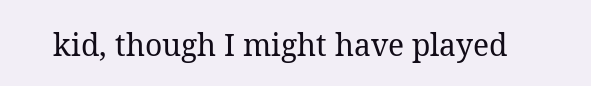kid, though I might have played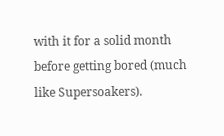with it for a solid month before getting bored (much like Supersoakers).